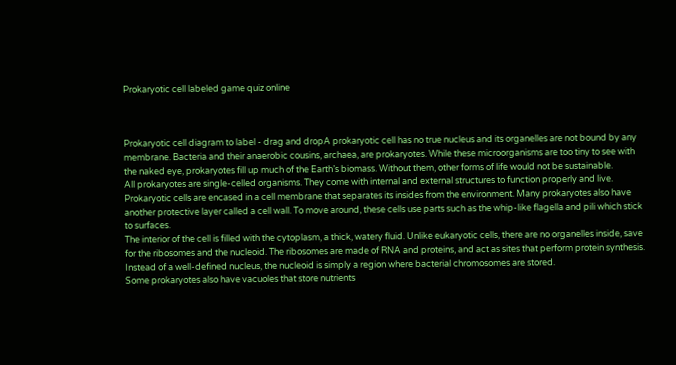Prokaryotic cell labeled game quiz online



Prokaryotic cell diagram to label - drag and dropA prokaryotic cell has no true nucleus and its organelles are not bound by any membrane. Bacteria and their anaerobic cousins, archaea, are prokaryotes. While these microorganisms are too tiny to see with the naked eye, prokaryotes fill up much of the Earth’s biomass. Without them, other forms of life would not be sustainable.
All prokaryotes are single-celled organisms. They come with internal and external structures to function properly and live.
Prokaryotic cells are encased in a cell membrane that separates its insides from the environment. Many prokaryotes also have another protective layer called a cell wall. To move around, these cells use parts such as the whip-like flagella and pili which stick to surfaces.
The interior of the cell is filled with the cytoplasm, a thick, watery fluid. Unlike eukaryotic cells, there are no organelles inside, save for the ribosomes and the nucleoid. The ribosomes are made of RNA and proteins, and act as sites that perform protein synthesis. Instead of a well-defined nucleus, the nucleoid is simply a region where bacterial chromosomes are stored.
Some prokaryotes also have vacuoles that store nutrients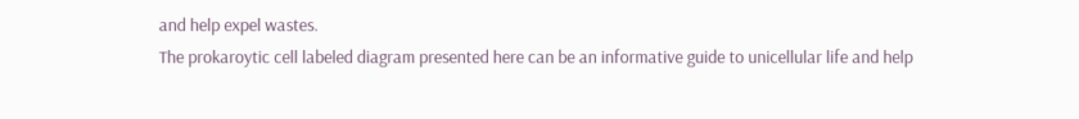and help expel wastes.
The prokaroytic cell labeled diagram presented here can be an informative guide to unicellular life and help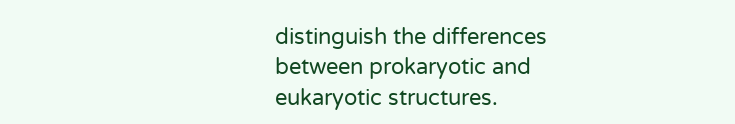distinguish the differences between prokaryotic and eukaryotic structures.